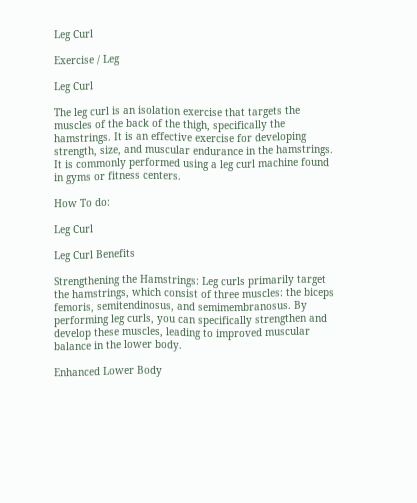Leg Curl

Exercise / Leg

Leg Curl

The leg curl is an isolation exercise that targets the muscles of the back of the thigh, specifically the hamstrings. It is an effective exercise for developing strength, size, and muscular endurance in the hamstrings. It is commonly performed using a leg curl machine found in gyms or fitness centers.

How To do:

Leg Curl

Leg Curl Benefits

Strengthening the Hamstrings: Leg curls primarily target the hamstrings, which consist of three muscles: the biceps femoris, semitendinosus, and semimembranosus. By performing leg curls, you can specifically strengthen and develop these muscles, leading to improved muscular balance in the lower body.

Enhanced Lower Body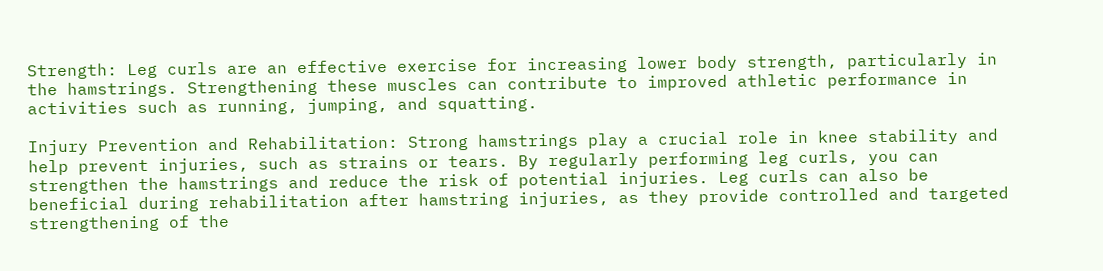Strength: Leg curls are an effective exercise for increasing lower body strength, particularly in the hamstrings. Strengthening these muscles can contribute to improved athletic performance in activities such as running, jumping, and squatting.

Injury Prevention and Rehabilitation: Strong hamstrings play a crucial role in knee stability and help prevent injuries, such as strains or tears. By regularly performing leg curls, you can strengthen the hamstrings and reduce the risk of potential injuries. Leg curls can also be beneficial during rehabilitation after hamstring injuries, as they provide controlled and targeted strengthening of the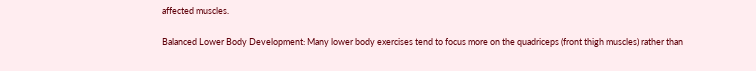affected muscles.

Balanced Lower Body Development: Many lower body exercises tend to focus more on the quadriceps (front thigh muscles) rather than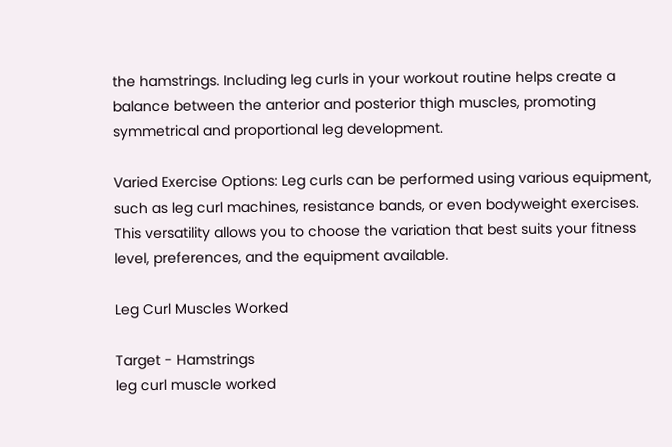the hamstrings. Including leg curls in your workout routine helps create a balance between the anterior and posterior thigh muscles, promoting symmetrical and proportional leg development.

Varied Exercise Options: Leg curls can be performed using various equipment, such as leg curl machines, resistance bands, or even bodyweight exercises. This versatility allows you to choose the variation that best suits your fitness level, preferences, and the equipment available.

Leg Curl Muscles Worked

Target - Hamstrings
leg curl muscle worked